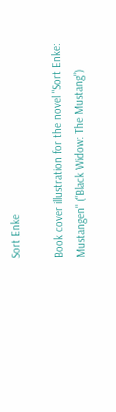Sort Enke

Book cover illustration for the novel "Sort Enke: Mustangen" ("Black Widow: The Mustang")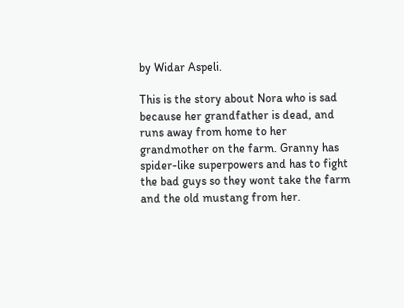by Widar Aspeli.

This is the story about Nora who is sad because her grandfather is dead, and runs away from home to her grandmother on the farm. Granny has spider-like superpowers and has to fight the bad guys so they wont take the farm and the old mustang from her.